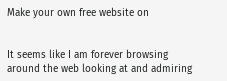Make your own free website on


It seems like I am forever browsing around the web looking at and admiring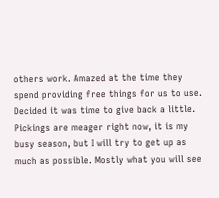others work. Amazed at the time they spend providing free things for us to use. Decided it was time to give back a little. Pickings are meager right now, it is my busy season, but I will try to get up as much as possible. Mostly what you will see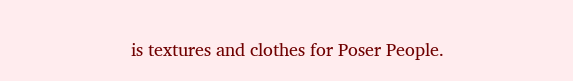is textures and clothes for Poser People.